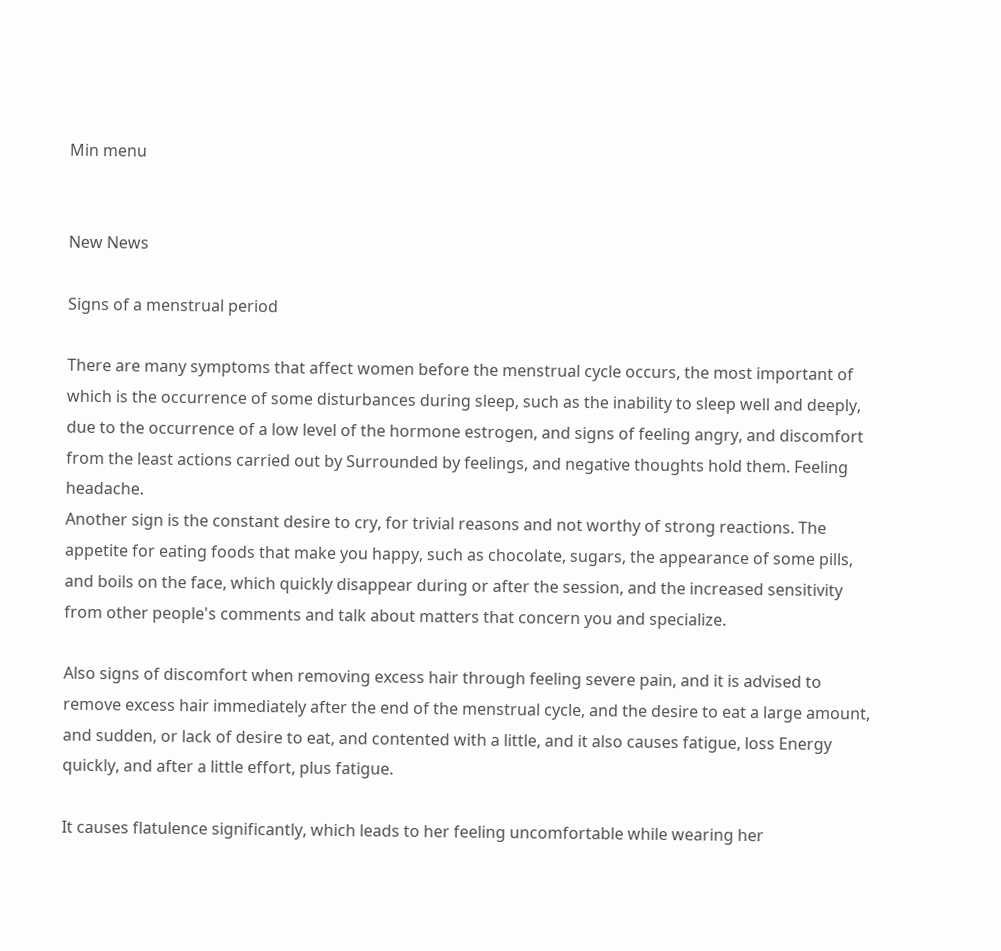Min menu


New News

Signs of a menstrual period

There are many symptoms that affect women before the menstrual cycle occurs, the most important of which is the occurrence of some disturbances during sleep, such as the inability to sleep well and deeply, due to the occurrence of a low level of the hormone estrogen, and signs of feeling angry, and discomfort from the least actions carried out by Surrounded by feelings, and negative thoughts hold them. Feeling headache.
Another sign is the constant desire to cry, for trivial reasons and not worthy of strong reactions. The appetite for eating foods that make you happy, such as chocolate, sugars, the appearance of some pills, and boils on the face, which quickly disappear during or after the session, and the increased sensitivity from other people's comments and talk about matters that concern you and specialize.

Also signs of discomfort when removing excess hair through feeling severe pain, and it is advised to remove excess hair immediately after the end of the menstrual cycle, and the desire to eat a large amount, and sudden, or lack of desire to eat, and contented with a little, and it also causes fatigue, loss Energy quickly, and after a little effort, plus fatigue.

It causes flatulence significantly, which leads to her feeling uncomfortable while wearing her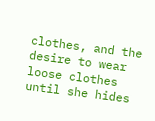clothes, and the desire to wear loose clothes until she hides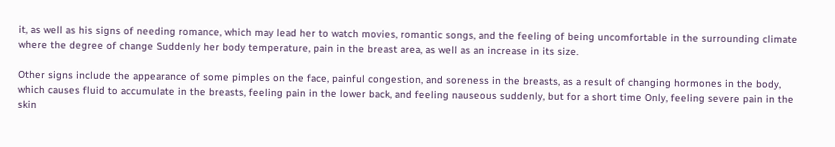it, as well as his signs of needing romance, which may lead her to watch movies, romantic songs, and the feeling of being uncomfortable in the surrounding climate where the degree of change Suddenly her body temperature, pain in the breast area, as well as an increase in its size.

Other signs include the appearance of some pimples on the face, painful congestion, and soreness in the breasts, as a result of changing hormones in the body, which causes fluid to accumulate in the breasts, feeling pain in the lower back, and feeling nauseous suddenly, but for a short time Only, feeling severe pain in the skin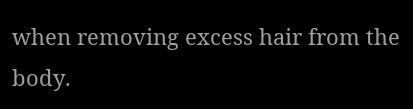when removing excess hair from the body.